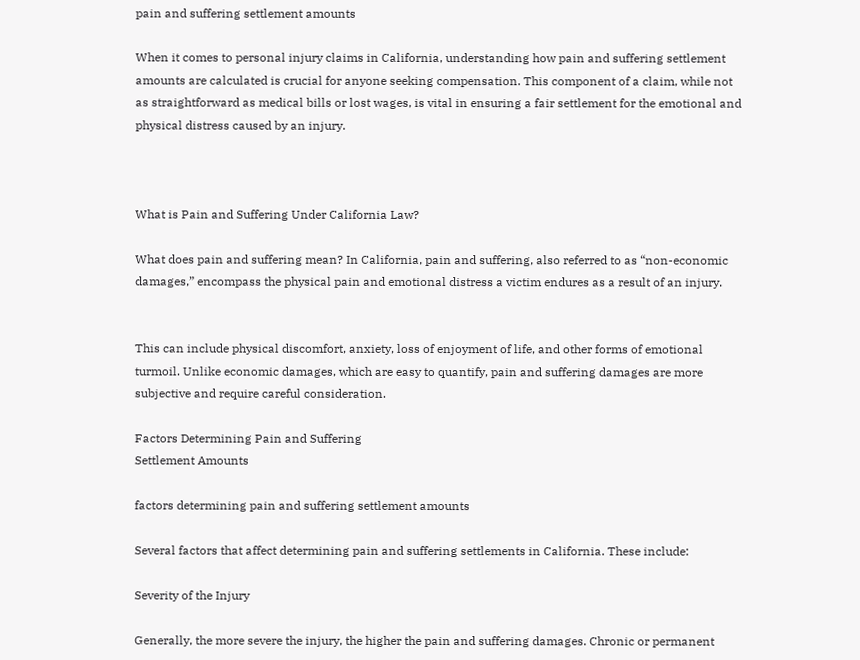pain and suffering settlement amounts

When it comes to personal injury claims in California, understanding how pain and suffering settlement amounts are calculated is crucial for anyone seeking compensation. This component of a claim, while not as straightforward as medical bills or lost wages, is vital in ensuring a fair settlement for the emotional and physical distress caused by an injury.



What is Pain and Suffering Under California Law?

What does pain and suffering mean? In California, pain and suffering, also referred to as “non-economic damages,” encompass the physical pain and emotional distress a victim endures as a result of an injury.


This can include physical discomfort, anxiety, loss of enjoyment of life, and other forms of emotional turmoil. Unlike economic damages, which are easy to quantify, pain and suffering damages are more subjective and require careful consideration.

Factors Determining Pain and Suffering
Settlement Amounts

factors determining pain and suffering settlement amounts

Several factors that affect determining pain and suffering settlements in California. These include:

Severity of the Injury

Generally, the more severe the injury, the higher the pain and suffering damages. Chronic or permanent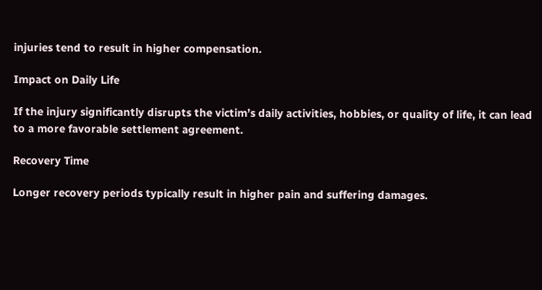injuries tend to result in higher compensation.

Impact on Daily Life

If the injury significantly disrupts the victim’s daily activities, hobbies, or quality of life, it can lead to a more favorable settlement agreement.

Recovery Time

Longer recovery periods typically result in higher pain and suffering damages.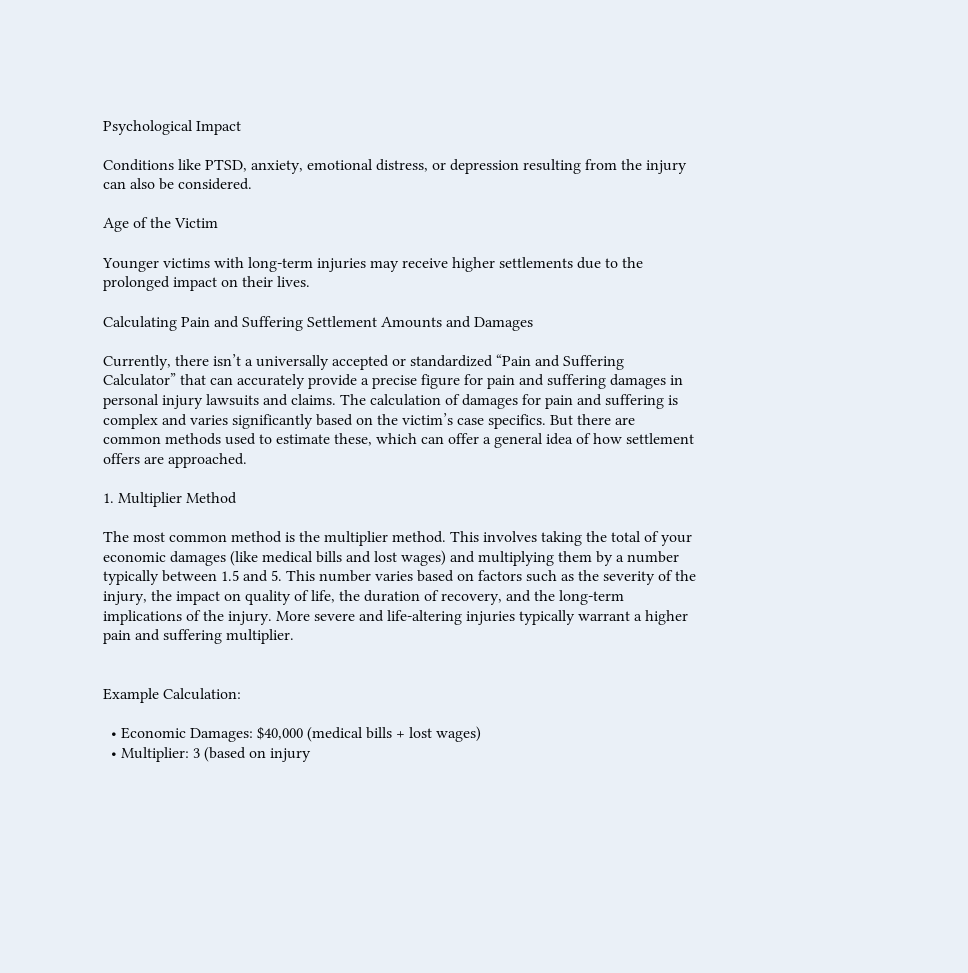Psychological Impact

Conditions like PTSD, anxiety, emotional distress, or depression resulting from the injury can also be considered.

Age of the Victim

Younger victims with long-term injuries may receive higher settlements due to the prolonged impact on their lives.

Calculating Pain and Suffering Settlement Amounts and Damages

Currently, there isn’t a universally accepted or standardized “Pain and Suffering Calculator” that can accurately provide a precise figure for pain and suffering damages in personal injury lawsuits and claims. The calculation of damages for pain and suffering is complex and varies significantly based on the victim’s case specifics. But there are common methods used to estimate these, which can offer a general idea of how settlement offers are approached.

1. Multiplier Method

The most common method is the multiplier method. This involves taking the total of your economic damages (like medical bills and lost wages) and multiplying them by a number typically between 1.5 and 5. This number varies based on factors such as the severity of the injury, the impact on quality of life, the duration of recovery, and the long-term implications of the injury. More severe and life-altering injuries typically warrant a higher pain and suffering multiplier.


Example Calculation:

  • Economic Damages: $40,000 (medical bills + lost wages)
  • Multiplier: 3 (based on injury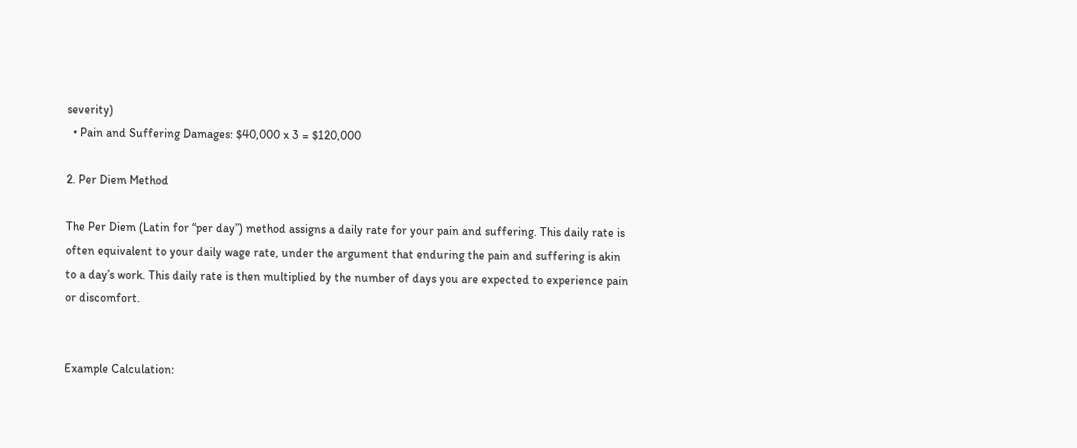severity)
  • Pain and Suffering Damages: $40,000 x 3 = $120,000

2. Per Diem Method

The Per Diem (Latin for “per day”) method assigns a daily rate for your pain and suffering. This daily rate is often equivalent to your daily wage rate, under the argument that enduring the pain and suffering is akin to a day’s work. This daily rate is then multiplied by the number of days you are expected to experience pain or discomfort.


Example Calculation: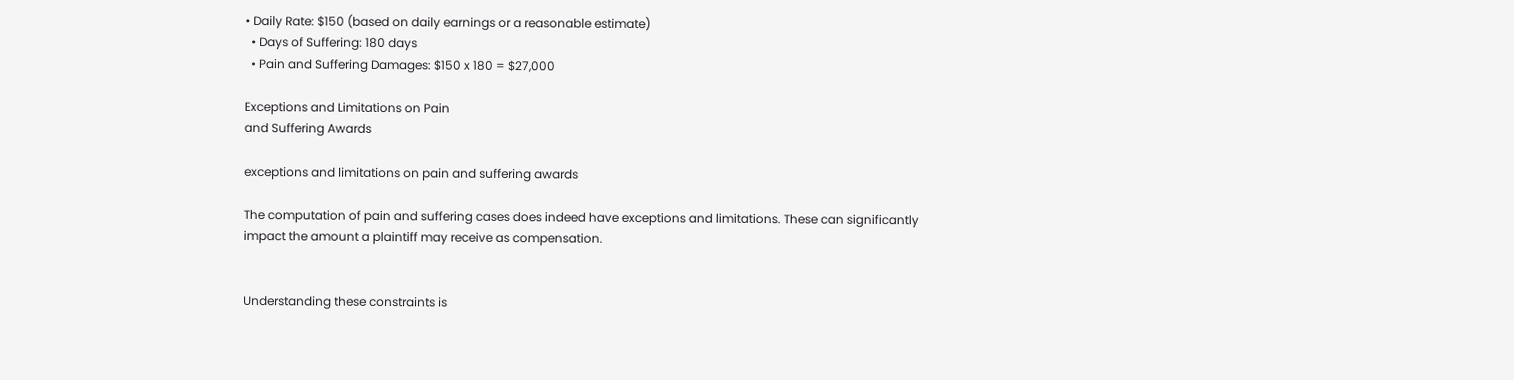• Daily Rate: $150 (based on daily earnings or a reasonable estimate)
  • Days of Suffering: 180 days
  • Pain and Suffering Damages: $150 x 180 = $27,000

Exceptions and Limitations on Pain
and Suffering Awards

exceptions and limitations on pain and suffering awards

The computation of pain and suffering cases does indeed have exceptions and limitations. These can significantly impact the amount a plaintiff may receive as compensation.


Understanding these constraints is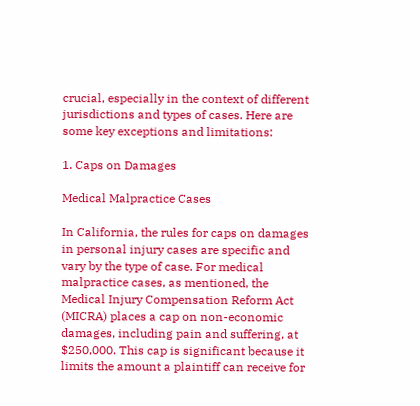crucial, especially in the context of different jurisdictions and types of cases. Here are some key exceptions and limitations:

1. Caps on Damages

Medical Malpractice Cases

In California, the rules for caps on damages in personal injury cases are specific and vary by the type of case. For medical malpractice cases, as mentioned, the Medical Injury Compensation Reform Act (MICRA) places a cap on non-economic damages, including pain and suffering, at $250,000. This cap is significant because it limits the amount a plaintiff can receive for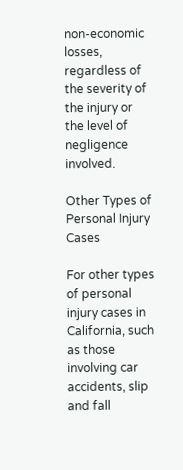non-economic losses, regardless of the severity of the injury or the level of negligence involved.

Other Types of Personal Injury Cases

For other types of personal injury cases in California, such as those involving car accidents, slip and fall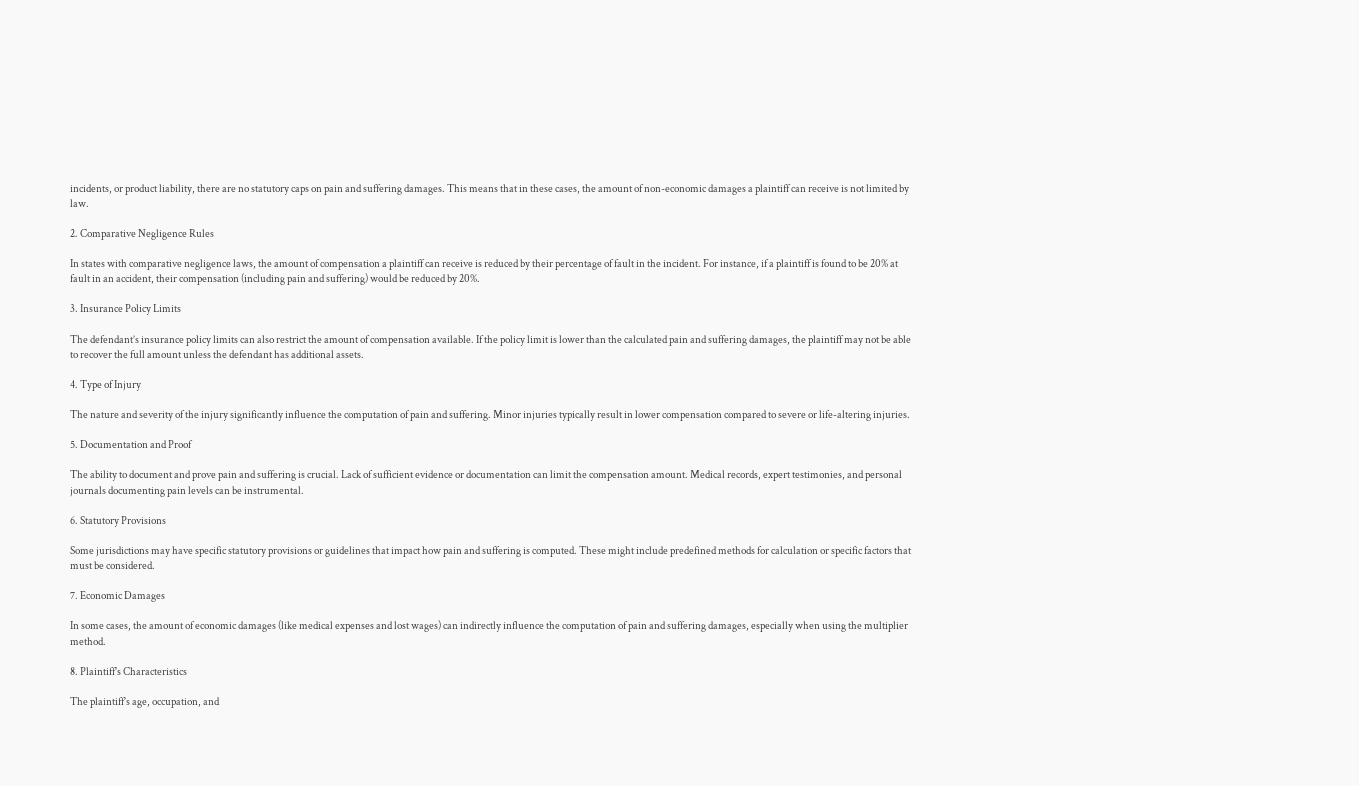incidents, or product liability, there are no statutory caps on pain and suffering damages. This means that in these cases, the amount of non-economic damages a plaintiff can receive is not limited by law.

2. Comparative Negligence Rules

In states with comparative negligence laws, the amount of compensation a plaintiff can receive is reduced by their percentage of fault in the incident. For instance, if a plaintiff is found to be 20% at fault in an accident, their compensation (including pain and suffering) would be reduced by 20%.

3. Insurance Policy Limits

The defendant’s insurance policy limits can also restrict the amount of compensation available. If the policy limit is lower than the calculated pain and suffering damages, the plaintiff may not be able to recover the full amount unless the defendant has additional assets.

4. Type of Injury

The nature and severity of the injury significantly influence the computation of pain and suffering. Minor injuries typically result in lower compensation compared to severe or life-altering injuries.

5. Documentation and Proof

The ability to document and prove pain and suffering is crucial. Lack of sufficient evidence or documentation can limit the compensation amount. Medical records, expert testimonies, and personal journals documenting pain levels can be instrumental.

6. Statutory Provisions

Some jurisdictions may have specific statutory provisions or guidelines that impact how pain and suffering is computed. These might include predefined methods for calculation or specific factors that must be considered.

7. Economic Damages

In some cases, the amount of economic damages (like medical expenses and lost wages) can indirectly influence the computation of pain and suffering damages, especially when using the multiplier method.

8. Plaintiff's Characteristics

The plaintiff’s age, occupation, and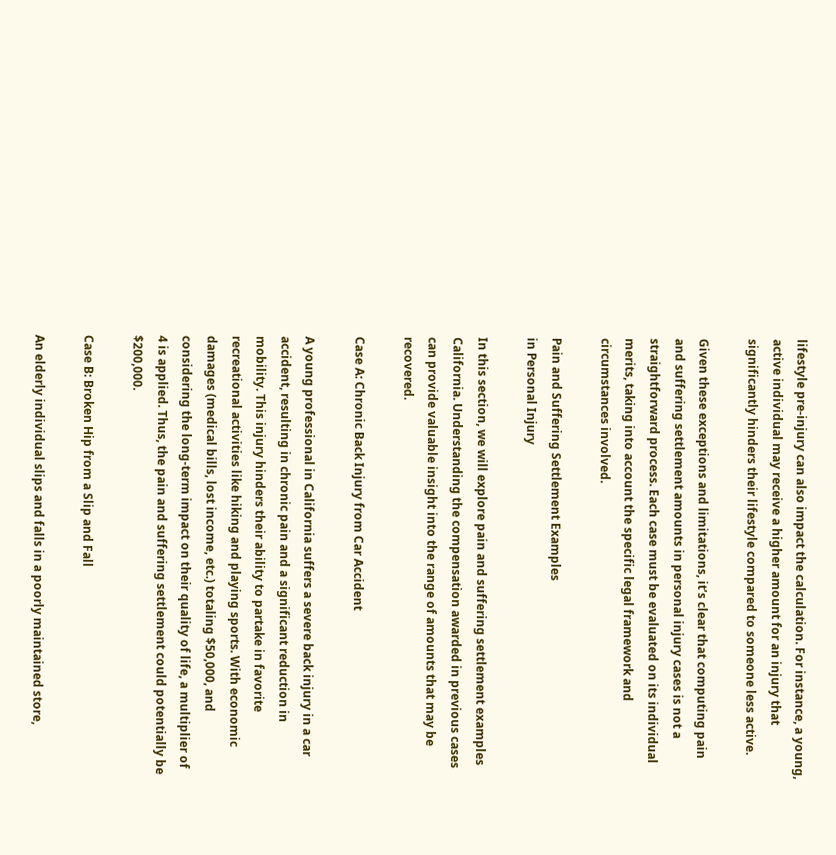lifestyle pre-injury can also impact the calculation. For instance, a young, active individual may receive a higher amount for an injury that significantly hinders their lifestyle compared to someone less active.

Given these exceptions and limitations, it’s clear that computing pain and suffering settlement amounts in personal injury cases is not a straightforward process. Each case must be evaluated on its individual merits, taking into account the specific legal framework and circumstances involved.

Pain and Suffering Settlement Examples
in Personal Injury

In this section, we will explore pain and suffering settlement examples California. Understanding the compensation awarded in previous cases can provide valuable insight into the range of amounts that may be recovered.

Case A: Chronic Back Injury from Car Accident

A young professional in California suffers a severe back injury in a car accident, resulting in chronic pain and a significant reduction in mobility. This injury hinders their ability to partake in favorite recreational activities like hiking and playing sports. With economic damages (medical bills, lost income, etc.) totaling $50,000, and considering the long-term impact on their quality of life, a multiplier of 4 is applied. Thus, the pain and suffering settlement could potentially be $200,000.

Case B: Broken Hip from a Slip and Fall

An elderly individual slips and falls in a poorly maintained store,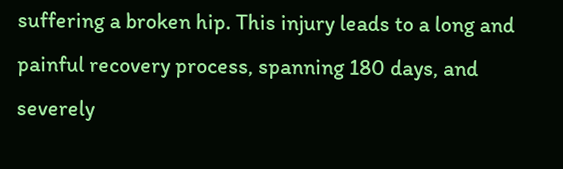suffering a broken hip. This injury leads to a long and painful recovery process, spanning 180 days, and severely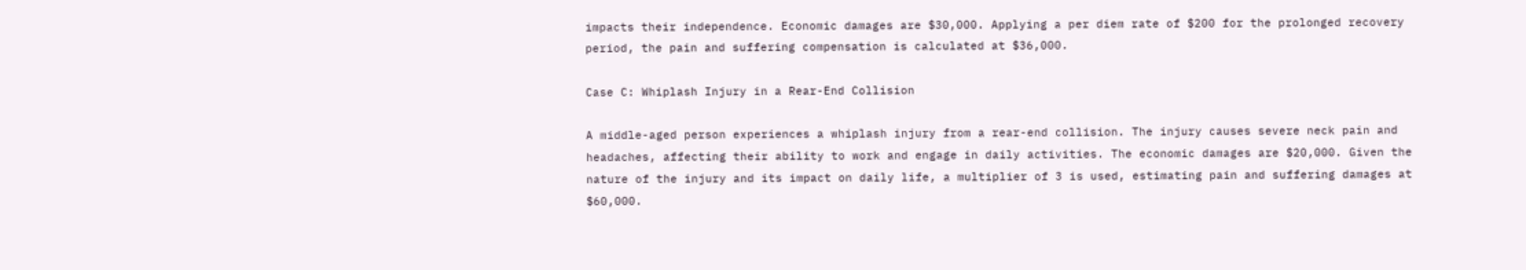impacts their independence. Economic damages are $30,000. Applying a per diem rate of $200 for the prolonged recovery period, the pain and suffering compensation is calculated at $36,000.

Case C: Whiplash Injury in a Rear-End Collision

A middle-aged person experiences a whiplash injury from a rear-end collision. The injury causes severe neck pain and headaches, affecting their ability to work and engage in daily activities. The economic damages are $20,000. Given the nature of the injury and its impact on daily life, a multiplier of 3 is used, estimating pain and suffering damages at $60,000.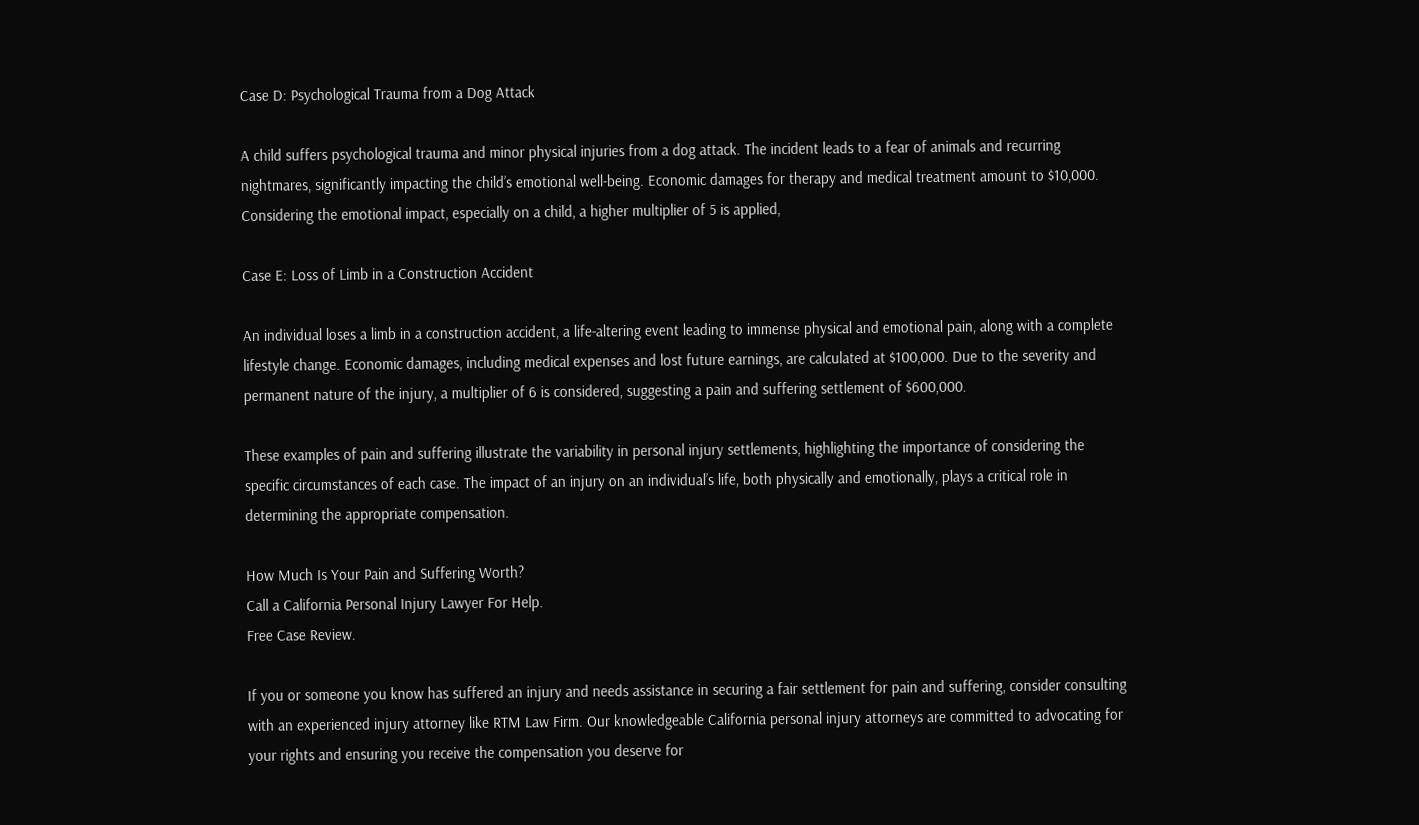Case D: Psychological Trauma from a Dog Attack

A child suffers psychological trauma and minor physical injuries from a dog attack. The incident leads to a fear of animals and recurring nightmares, significantly impacting the child’s emotional well-being. Economic damages for therapy and medical treatment amount to $10,000. Considering the emotional impact, especially on a child, a higher multiplier of 5 is applied,

Case E: Loss of Limb in a Construction Accident

An individual loses a limb in a construction accident, a life-altering event leading to immense physical and emotional pain, along with a complete lifestyle change. Economic damages, including medical expenses and lost future earnings, are calculated at $100,000. Due to the severity and permanent nature of the injury, a multiplier of 6 is considered, suggesting a pain and suffering settlement of $600,000.

These examples of pain and suffering illustrate the variability in personal injury settlements, highlighting the importance of considering the specific circumstances of each case. The impact of an injury on an individual’s life, both physically and emotionally, plays a critical role in determining the appropriate compensation.

How Much Is Your Pain and Suffering Worth?
Call a California Personal Injury Lawyer For Help.
Free Case Review.

If you or someone you know has suffered an injury and needs assistance in securing a fair settlement for pain and suffering, consider consulting with an experienced injury attorney like RTM Law Firm. Our knowledgeable California personal injury attorneys are committed to advocating for your rights and ensuring you receive the compensation you deserve for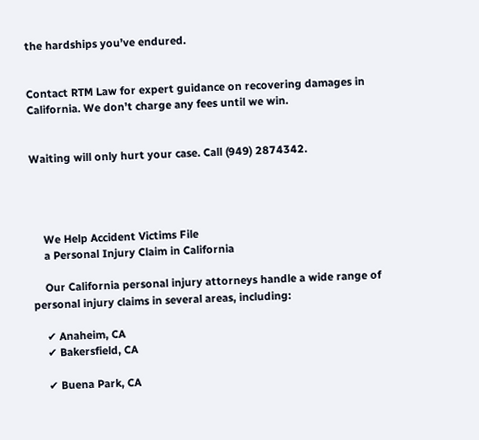the hardships you’ve endured.


Contact RTM Law for expert guidance on recovering damages in California. We don’t charge any fees until we win.


Waiting will only hurt your case. Call (949) 2874342.




    We Help Accident Victims File
    a Personal Injury Claim in California

    Our California personal injury attorneys handle a wide range of personal injury claims in several areas, including:

    ✔ Anaheim, CA
    ✔ Bakersfield, CA

    ✔ Buena Park, CA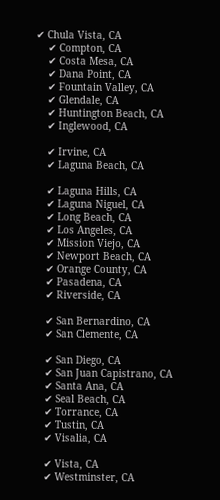✔ Chula Vista, CA
    ✔ Compton, CA
    ✔ Costa Mesa, CA
    ✔ Dana Point, CA
    ✔ Fountain Valley, CA
    ✔ Glendale, CA
    ✔ Huntington Beach, CA
    ✔ Inglewood, CA

    ✔ Irvine, CA
    ✔ Laguna Beach, CA

    ✔ Laguna Hills, CA
    ✔ Laguna Niguel, CA
    ✔ Long Beach, CA
    ✔ Los Angeles, CA
    ✔ Mission Viejo, CA
    ✔ Newport Beach, CA
    ✔ Orange County, CA
    ✔ Pasadena, CA
    ✔ Riverside, CA

    ✔ San Bernardino, CA
    ✔ San Clemente, CA

    ✔ San Diego, CA
    ✔ San Juan Capistrano, CA
    ✔ Santa Ana, CA
    ✔ Seal Beach, CA
    ✔ Torrance, CA
    ✔ Tustin, CA
    ✔ Visalia, CA

    ✔ Vista, CA
    ✔ Westminster, CA